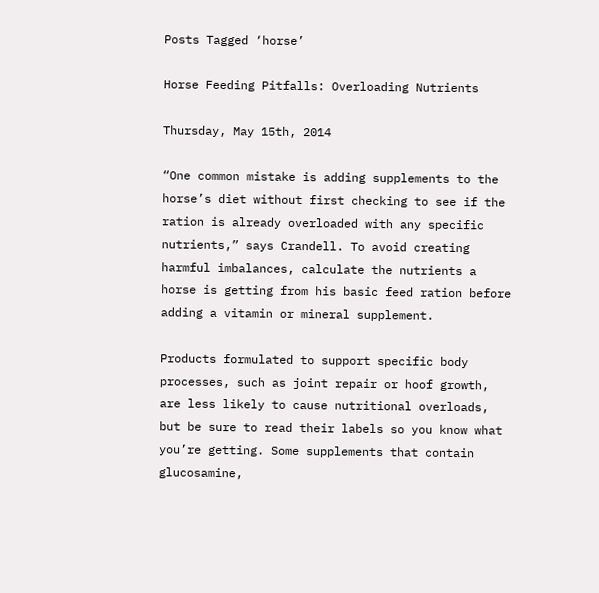Posts Tagged ‘horse’

Horse Feeding Pitfalls: Overloading Nutrients

Thursday, May 15th, 2014

“One common mistake is adding supplements to the horse’s diet without first checking to see if the ration is already overloaded with any specific nutrients,” says Crandell. To avoid creating harmful imbalances, calculate the nutrients a horse is getting from his basic feed ration before adding a vitamin or mineral supplement.

Products formulated to support specific body processes, such as joint repair or hoof growth, are less likely to cause nutritional overloads, but be sure to read their labels so you know what you’re getting. Some supplements that contain glucosamine,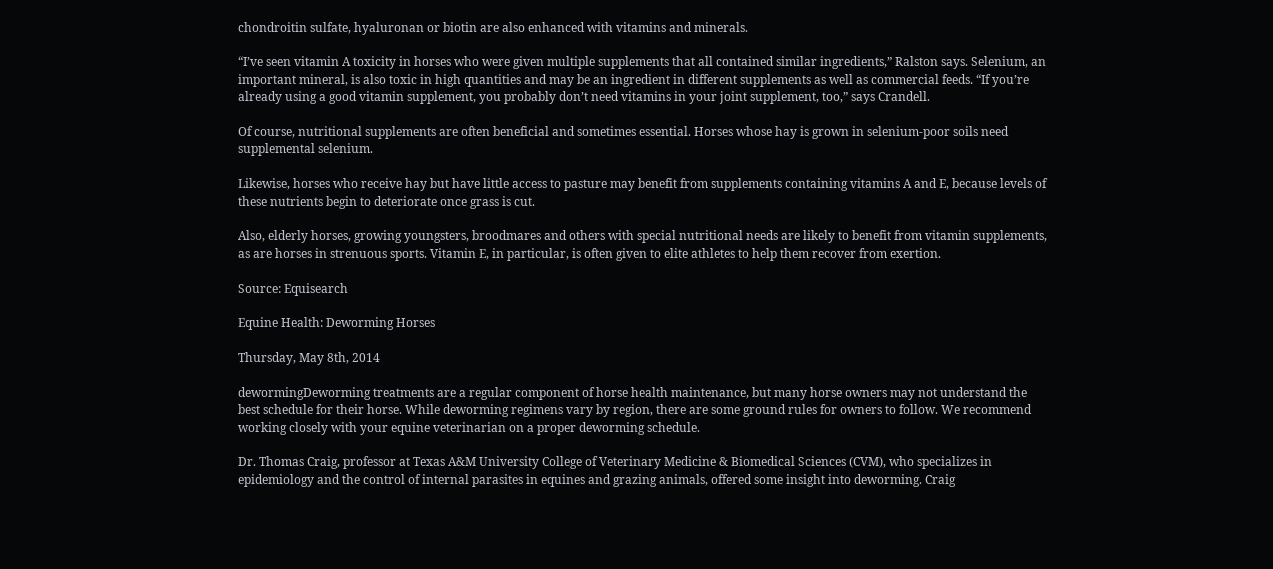chondroitin sulfate, hyaluronan or biotin are also enhanced with vitamins and minerals.

“I’ve seen vitamin A toxicity in horses who were given multiple supplements that all contained similar ingredients,” Ralston says. Selenium, an important mineral, is also toxic in high quantities and may be an ingredient in different supplements as well as commercial feeds. “If you’re already using a good vitamin supplement, you probably don’t need vitamins in your joint supplement, too,” says Crandell.

Of course, nutritional supplements are often beneficial and sometimes essential. Horses whose hay is grown in selenium-poor soils need supplemental selenium.

Likewise, horses who receive hay but have little access to pasture may benefit from supplements containing vitamins A and E, because levels of these nutrients begin to deteriorate once grass is cut.

Also, elderly horses, growing youngsters, broodmares and others with special nutritional needs are likely to benefit from vitamin supplements, as are horses in strenuous sports. Vitamin E, in particular, is often given to elite athletes to help them recover from exertion.

Source: Equisearch

Equine Health: Deworming Horses

Thursday, May 8th, 2014

dewormingDeworming treatments are a regular component of horse health maintenance, but many horse owners may not understand the best schedule for their horse. While deworming regimens vary by region, there are some ground rules for owners to follow. We recommend working closely with your equine veterinarian on a proper deworming schedule.

Dr. Thomas Craig, professor at Texas A&M University College of Veterinary Medicine & Biomedical Sciences (CVM), who specializes in epidemiology and the control of internal parasites in equines and grazing animals, offered some insight into deworming. Craig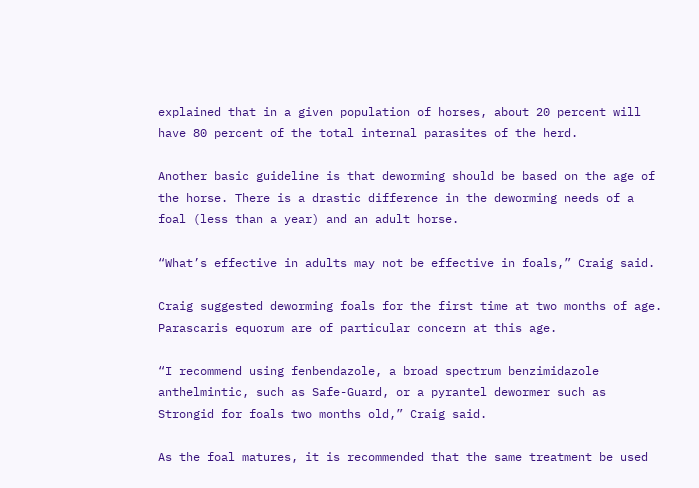explained that in a given population of horses, about 20 percent will have 80 percent of the total internal parasites of the herd.

Another basic guideline is that deworming should be based on the age of the horse. There is a drastic difference in the deworming needs of a foal (less than a year) and an adult horse.

“What’s effective in adults may not be effective in foals,” Craig said.

Craig suggested deworming foals for the first time at two months of age. Parascaris equorum are of particular concern at this age.

“I recommend using fenbendazole, a broad spectrum benzimidazole anthelmintic, such as Safe-Guard, or a pyrantel dewormer such as Strongid for foals two months old,” Craig said.

As the foal matures, it is recommended that the same treatment be used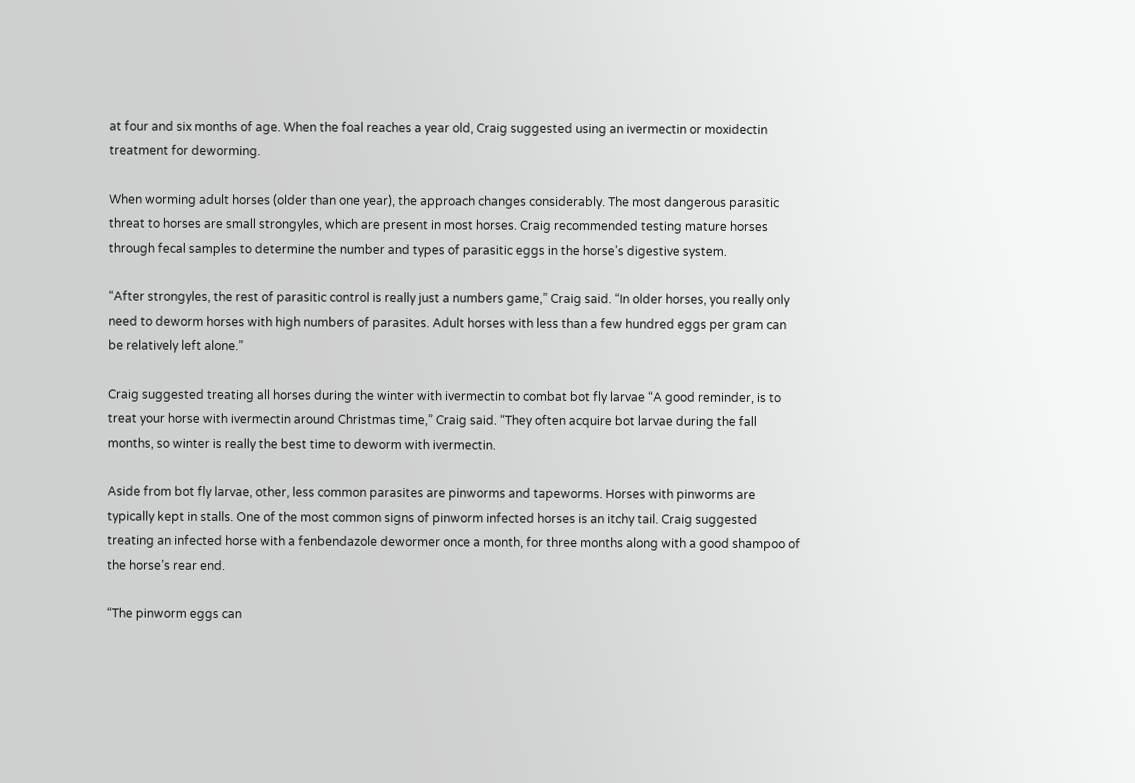at four and six months of age. When the foal reaches a year old, Craig suggested using an ivermectin or moxidectin treatment for deworming.

When worming adult horses (older than one year), the approach changes considerably. The most dangerous parasitic threat to horses are small strongyles, which are present in most horses. Craig recommended testing mature horses through fecal samples to determine the number and types of parasitic eggs in the horse’s digestive system.

“After strongyles, the rest of parasitic control is really just a numbers game,” Craig said. “In older horses, you really only need to deworm horses with high numbers of parasites. Adult horses with less than a few hundred eggs per gram can be relatively left alone.”

Craig suggested treating all horses during the winter with ivermectin to combat bot fly larvae “A good reminder, is to treat your horse with ivermectin around Christmas time,” Craig said. “They often acquire bot larvae during the fall months, so winter is really the best time to deworm with ivermectin.

Aside from bot fly larvae, other, less common parasites are pinworms and tapeworms. Horses with pinworms are typically kept in stalls. One of the most common signs of pinworm infected horses is an itchy tail. Craig suggested treating an infected horse with a fenbendazole dewormer once a month, for three months along with a good shampoo of the horse’s rear end.

“The pinworm eggs can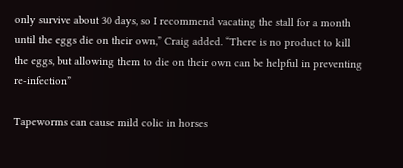only survive about 30 days, so I recommend vacating the stall for a month until the eggs die on their own,” Craig added. “There is no product to kill the eggs, but allowing them to die on their own can be helpful in preventing re-infection”

Tapeworms can cause mild colic in horses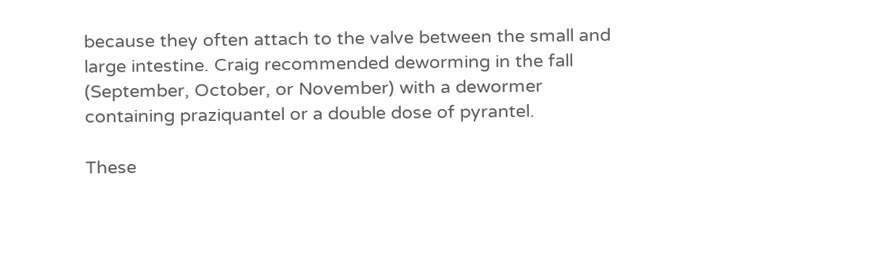because they often attach to the valve between the small and large intestine. Craig recommended deworming in the fall (September, October, or November) with a dewormer containing praziquantel or a double dose of pyrantel.

These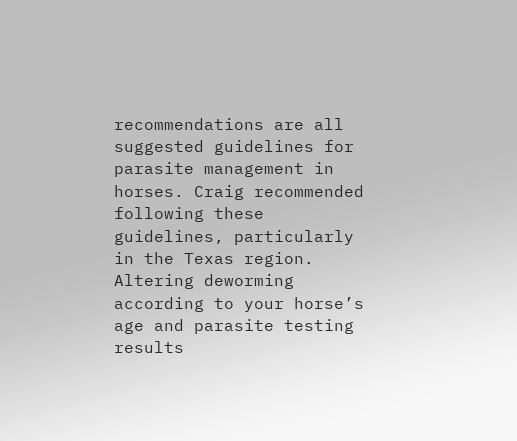recommendations are all suggested guidelines for parasite management in horses. Craig recommended following these guidelines, particularly in the Texas region. Altering deworming according to your horse’s age and parasite testing results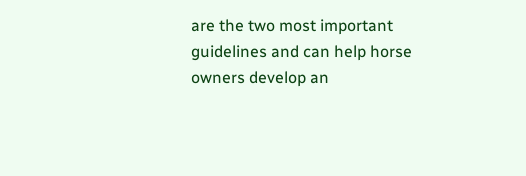are the two most important guidelines and can help horse owners develop an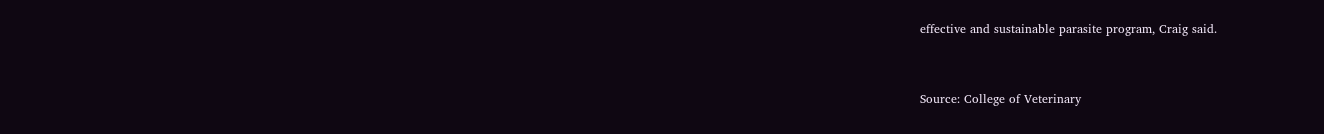effective and sustainable parasite program, Craig said.


Source: College of Veterinary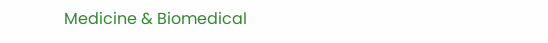Medicine & Biomedical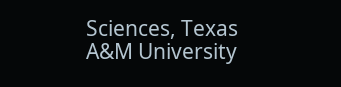Sciences, Texas A&M University